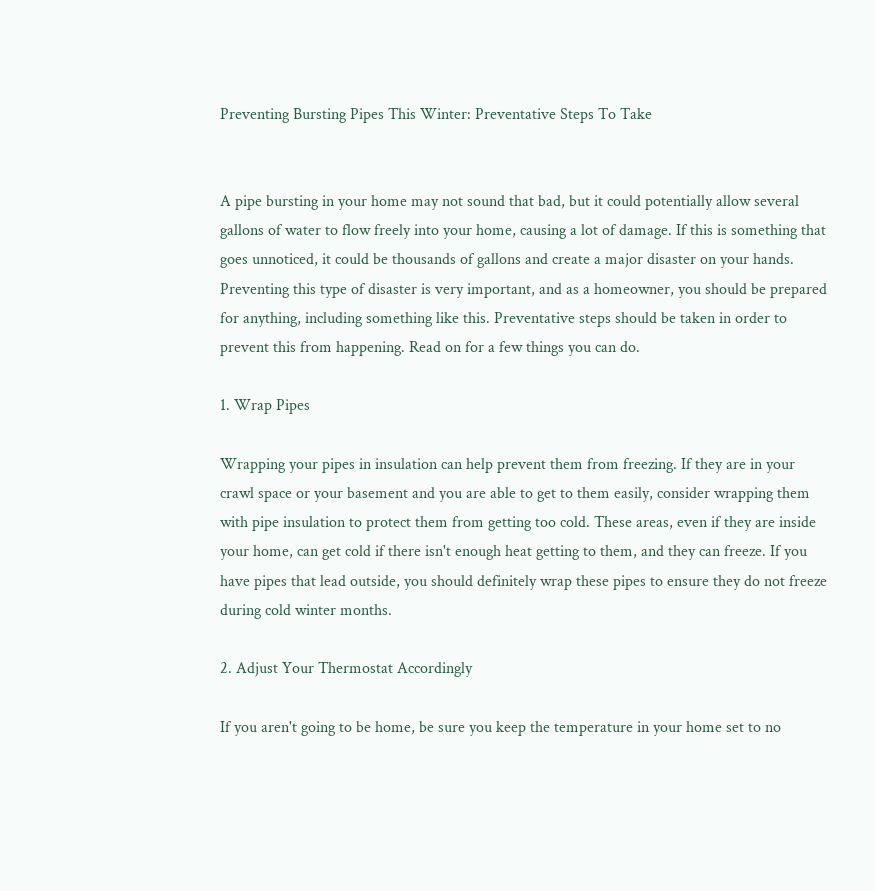Preventing Bursting Pipes This Winter: Preventative Steps To Take


A pipe bursting in your home may not sound that bad, but it could potentially allow several gallons of water to flow freely into your home, causing a lot of damage. If this is something that goes unnoticed, it could be thousands of gallons and create a major disaster on your hands. Preventing this type of disaster is very important, and as a homeowner, you should be prepared for anything, including something like this. Preventative steps should be taken in order to prevent this from happening. Read on for a few things you can do.

1. Wrap Pipes

Wrapping your pipes in insulation can help prevent them from freezing. If they are in your crawl space or your basement and you are able to get to them easily, consider wrapping them with pipe insulation to protect them from getting too cold. These areas, even if they are inside your home, can get cold if there isn't enough heat getting to them, and they can freeze. If you have pipes that lead outside, you should definitely wrap these pipes to ensure they do not freeze during cold winter months.

2. Adjust Your Thermostat Accordingly

If you aren't going to be home, be sure you keep the temperature in your home set to no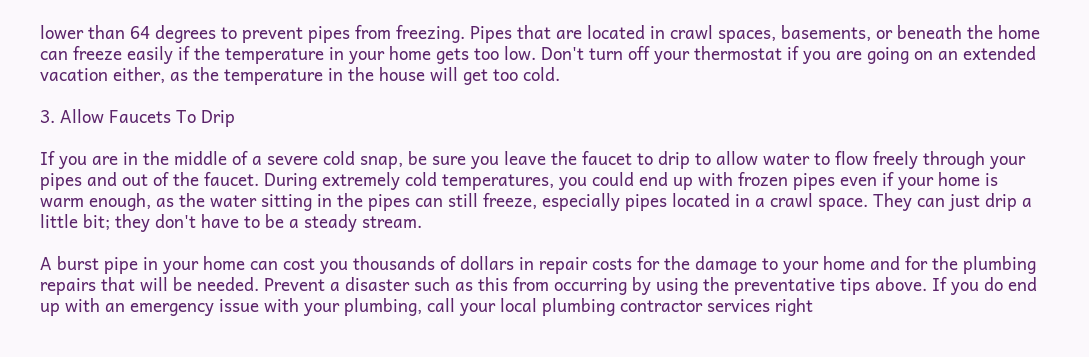lower than 64 degrees to prevent pipes from freezing. Pipes that are located in crawl spaces, basements, or beneath the home can freeze easily if the temperature in your home gets too low. Don't turn off your thermostat if you are going on an extended vacation either, as the temperature in the house will get too cold.

3. Allow Faucets To Drip

If you are in the middle of a severe cold snap, be sure you leave the faucet to drip to allow water to flow freely through your pipes and out of the faucet. During extremely cold temperatures, you could end up with frozen pipes even if your home is warm enough, as the water sitting in the pipes can still freeze, especially pipes located in a crawl space. They can just drip a little bit; they don't have to be a steady stream.

A burst pipe in your home can cost you thousands of dollars in repair costs for the damage to your home and for the plumbing repairs that will be needed. Prevent a disaster such as this from occurring by using the preventative tips above. If you do end up with an emergency issue with your plumbing, call your local plumbing contractor services right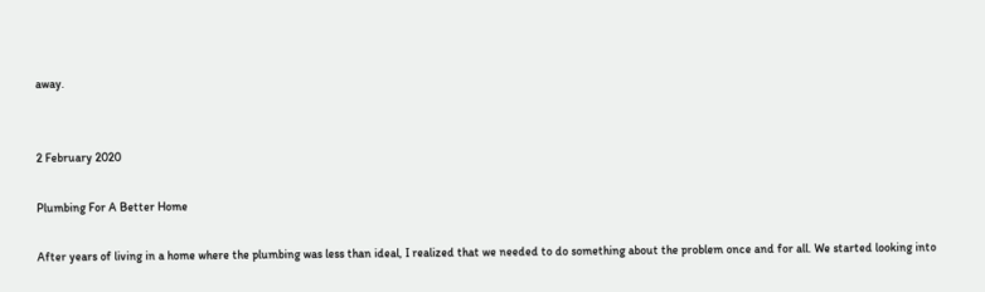away.


2 February 2020

Plumbing For A Better Home

After years of living in a home where the plumbing was less than ideal, I realized that we needed to do something about the problem once and for all. We started looking into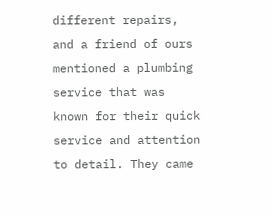different repairs, and a friend of ours mentioned a plumbing service that was known for their quick service and attention to detail. They came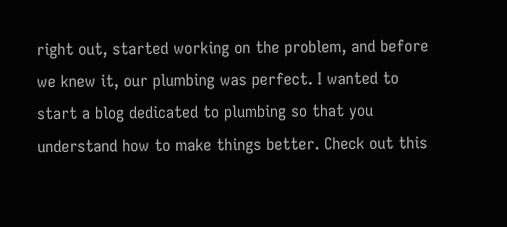right out, started working on the problem, and before we knew it, our plumbing was perfect. I wanted to start a blog dedicated to plumbing so that you understand how to make things better. Check out this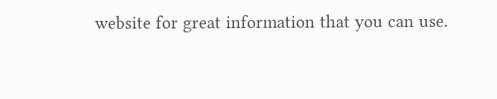website for great information that you can use.